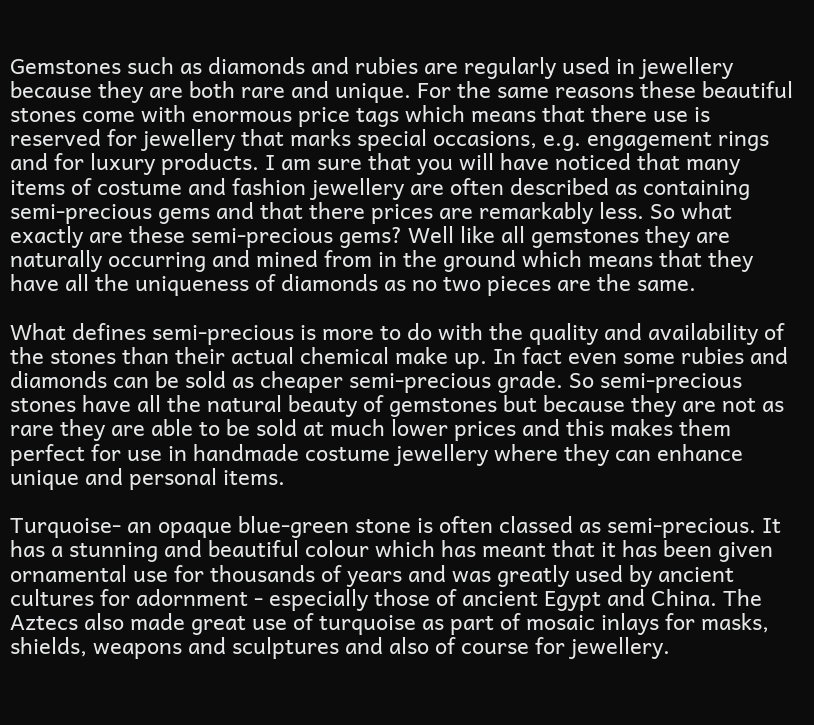Gemstones such as diamonds and rubies are regularly used in jewellery because they are both rare and unique. For the same reasons these beautiful stones come with enormous price tags which means that there use is reserved for jewellery that marks special occasions, e.g. engagement rings and for luxury products. I am sure that you will have noticed that many items of costume and fashion jewellery are often described as containing semi-precious gems and that there prices are remarkably less. So what exactly are these semi-precious gems? Well like all gemstones they are naturally occurring and mined from in the ground which means that they have all the uniqueness of diamonds as no two pieces are the same.

What defines semi-precious is more to do with the quality and availability of the stones than their actual chemical make up. In fact even some rubies and diamonds can be sold as cheaper semi-precious grade. So semi-precious stones have all the natural beauty of gemstones but because they are not as rare they are able to be sold at much lower prices and this makes them perfect for use in handmade costume jewellery where they can enhance unique and personal items.

Turquoise- an opaque blue-green stone is often classed as semi-precious. It has a stunning and beautiful colour which has meant that it has been given ornamental use for thousands of years and was greatly used by ancient cultures for adornment - especially those of ancient Egypt and China. The Aztecs also made great use of turquoise as part of mosaic inlays for masks, shields, weapons and sculptures and also of course for jewellery.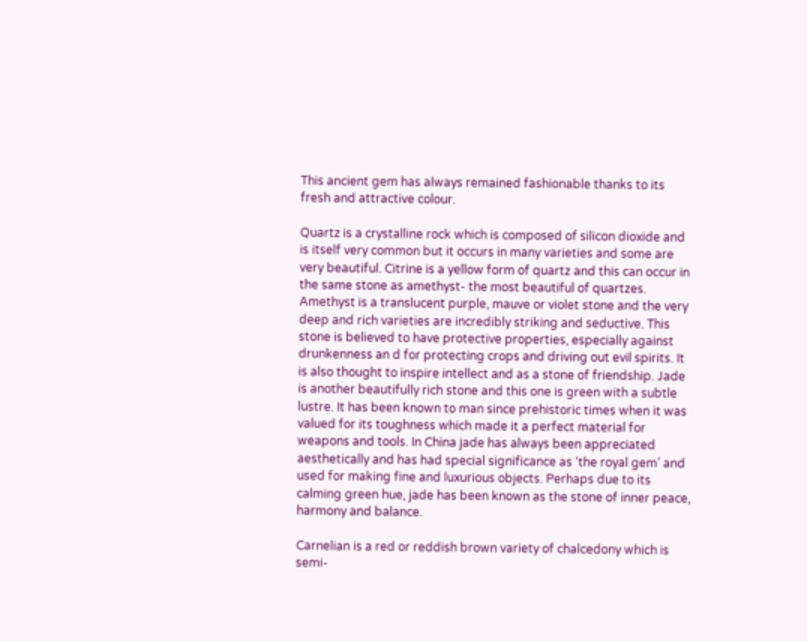This ancient gem has always remained fashionable thanks to its fresh and attractive colour.

Quartz is a crystalline rock which is composed of silicon dioxide and is itself very common but it occurs in many varieties and some are very beautiful. Citrine is a yellow form of quartz and this can occur in the same stone as amethyst- the most beautiful of quartzes. Amethyst is a translucent purple, mauve or violet stone and the very deep and rich varieties are incredibly striking and seductive. This stone is believed to have protective properties, especially against drunkenness an d for protecting crops and driving out evil spirits. It is also thought to inspire intellect and as a stone of friendship. Jade is another beautifully rich stone and this one is green with a subtle lustre. It has been known to man since prehistoric times when it was valued for its toughness which made it a perfect material for weapons and tools. In China jade has always been appreciated aesthetically and has had special significance as ‘the royal gem’ and used for making fine and luxurious objects. Perhaps due to its calming green hue, jade has been known as the stone of inner peace, harmony and balance.

Carnelian is a red or reddish brown variety of chalcedony which is semi-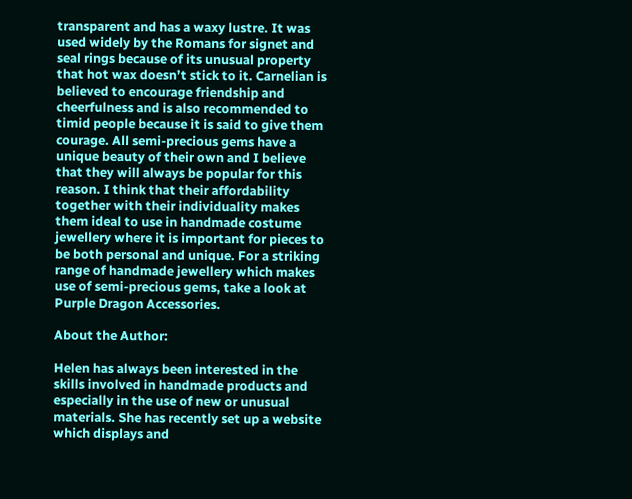transparent and has a waxy lustre. It was used widely by the Romans for signet and seal rings because of its unusual property that hot wax doesn’t stick to it. Carnelian is believed to encourage friendship and cheerfulness and is also recommended to timid people because it is said to give them courage. All semi-precious gems have a unique beauty of their own and I believe that they will always be popular for this reason. I think that their affordability together with their individuality makes them ideal to use in handmade costume jewellery where it is important for pieces to be both personal and unique. For a striking range of handmade jewellery which makes use of semi-precious gems, take a look at Purple Dragon Accessories.

About the Author:

Helen has always been interested in the skills involved in handmade products and especially in the use of new or unusual materials. She has recently set up a website which displays and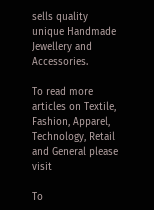sells quality unique Handmade Jewellery and Accessories.

To read more articles on Textile, Fashion, Apparel, Technology, Retail and General please visit

To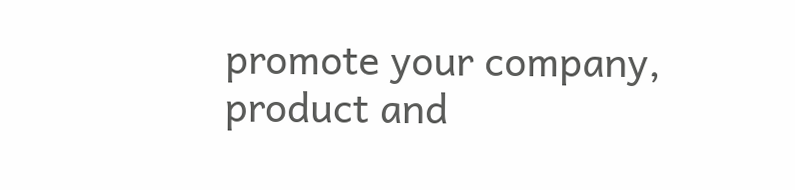promote your company, product and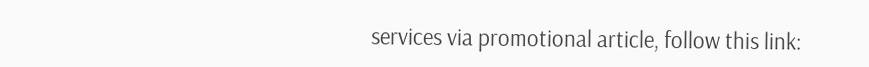services via promotional article, follow this link: